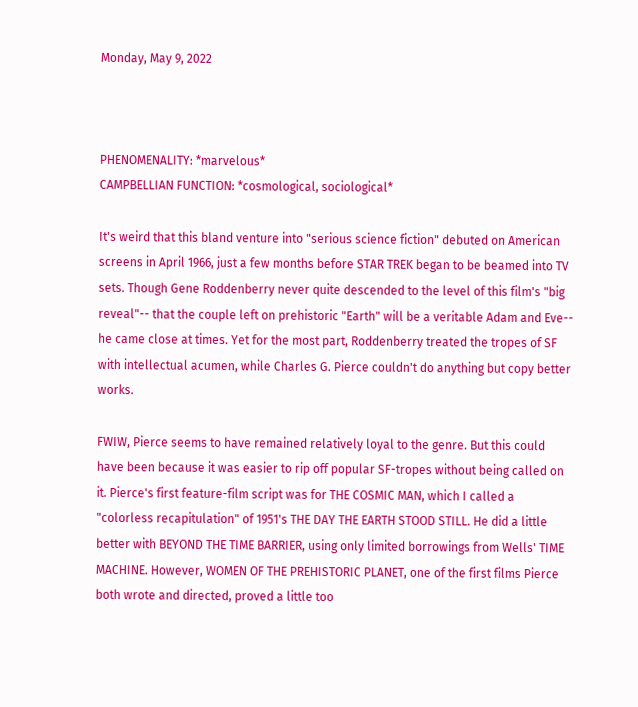Monday, May 9, 2022



PHENOMENALITY: *marvelous*
CAMPBELLIAN FUNCTION: *cosmological, sociological*

It's weird that this bland venture into "serious science fiction" debuted on American screens in April 1966, just a few months before STAR TREK began to be beamed into TV sets. Though Gene Roddenberry never quite descended to the level of this film's "big reveal"-- that the couple left on prehistoric "Earth" will be a veritable Adam and Eve-- he came close at times. Yet for the most part, Roddenberry treated the tropes of SF with intellectual acumen, while Charles G. Pierce couldn't do anything but copy better works.

FWIW, Pierce seems to have remained relatively loyal to the genre. But this could have been because it was easier to rip off popular SF-tropes without being called on it. Pierce's first feature-film script was for THE COSMIC MAN, which I called a "colorless recapitulation" of 1951's THE DAY THE EARTH STOOD STILL. He did a little better with BEYOND THE TIME BARRIER, using only limited borrowings from Wells' TIME MACHINE. However, WOMEN OF THE PREHISTORIC PLANET, one of the first films Pierce both wrote and directed, proved a little too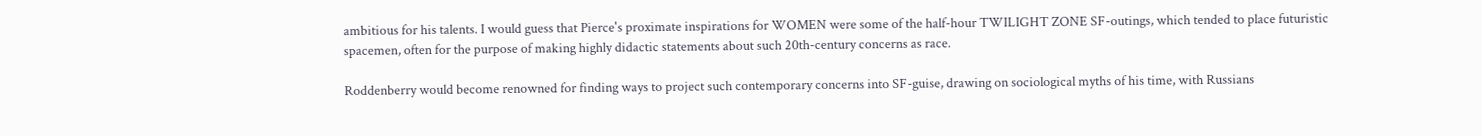ambitious for his talents. I would guess that Pierce's proximate inspirations for WOMEN were some of the half-hour TWILIGHT ZONE SF-outings, which tended to place futuristic spacemen, often for the purpose of making highly didactic statements about such 20th-century concerns as race.

Roddenberry would become renowned for finding ways to project such contemporary concerns into SF-guise, drawing on sociological myths of his time, with Russians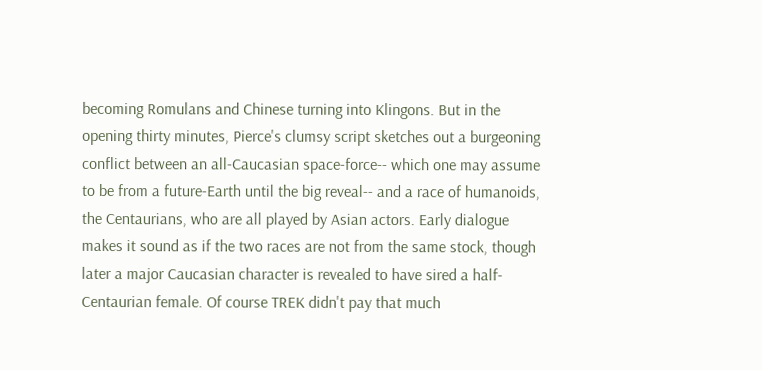becoming Romulans and Chinese turning into Klingons. But in the opening thirty minutes, Pierce's clumsy script sketches out a burgeoning conflict between an all-Caucasian space-force-- which one may assume to be from a future-Earth until the big reveal-- and a race of humanoids, the Centaurians, who are all played by Asian actors. Early dialogue makes it sound as if the two races are not from the same stock, though later a major Caucasian character is revealed to have sired a half-Centaurian female. Of course TREK didn't pay that much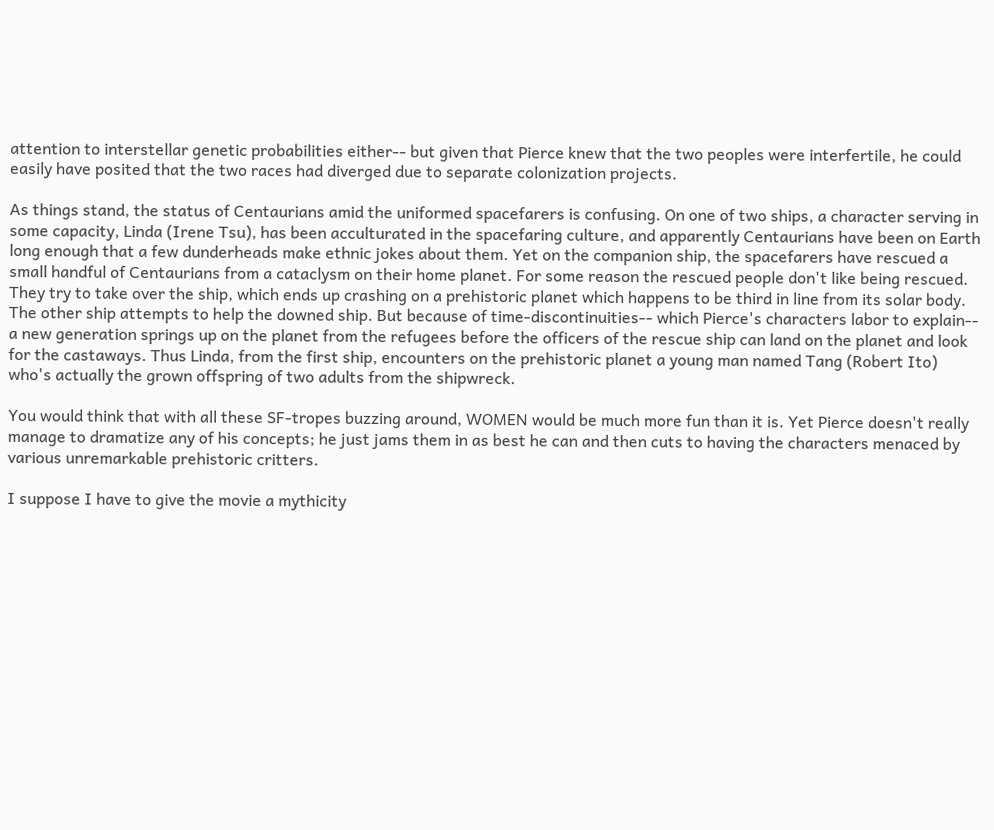attention to interstellar genetic probabilities either-- but given that Pierce knew that the two peoples were interfertile, he could easily have posited that the two races had diverged due to separate colonization projects.

As things stand, the status of Centaurians amid the uniformed spacefarers is confusing. On one of two ships, a character serving in some capacity, Linda (Irene Tsu), has been acculturated in the spacefaring culture, and apparently Centaurians have been on Earth long enough that a few dunderheads make ethnic jokes about them. Yet on the companion ship, the spacefarers have rescued a small handful of Centaurians from a cataclysm on their home planet. For some reason the rescued people don't like being rescued. They try to take over the ship, which ends up crashing on a prehistoric planet which happens to be third in line from its solar body. The other ship attempts to help the downed ship. But because of time-discontinuities-- which Pierce's characters labor to explain-- a new generation springs up on the planet from the refugees before the officers of the rescue ship can land on the planet and look for the castaways. Thus Linda, from the first ship, encounters on the prehistoric planet a young man named Tang (Robert Ito) who's actually the grown offspring of two adults from the shipwreck.

You would think that with all these SF-tropes buzzing around, WOMEN would be much more fun than it is. Yet Pierce doesn't really manage to dramatize any of his concepts; he just jams them in as best he can and then cuts to having the characters menaced by various unremarkable prehistoric critters.

I suppose I have to give the movie a mythicity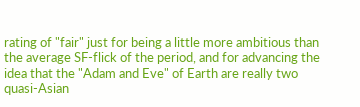rating of "fair" just for being a little more ambitious than the average SF-flick of the period, and for advancing the idea that the "Adam and Eve" of Earth are really two quasi-Asian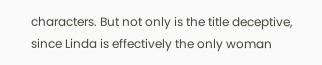characters. But not only is the title deceptive, since Linda is effectively the only woman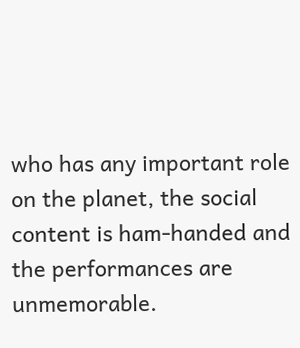who has any important role on the planet, the social content is ham-handed and the performances are unmemorable.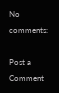No comments:

Post a Comment